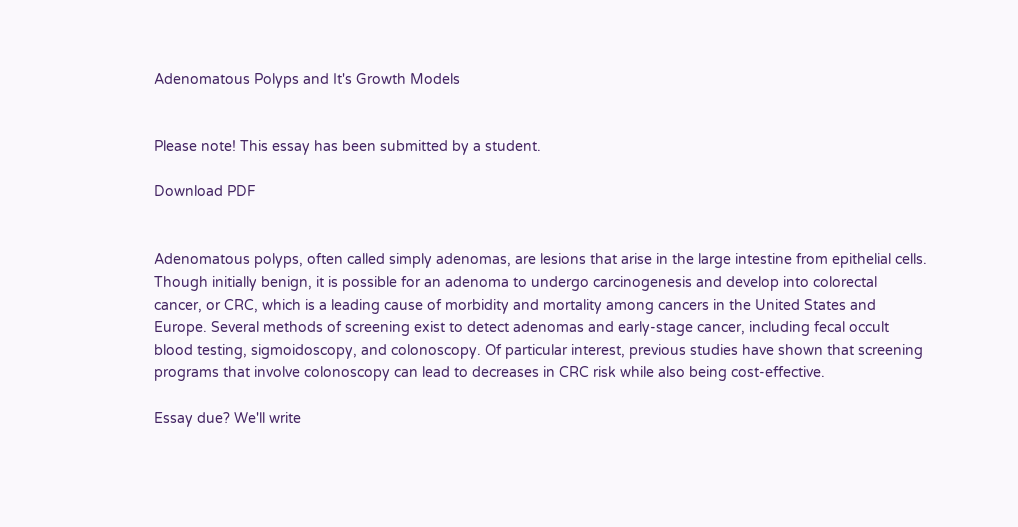Adenomatous Polyps and It's Growth Models


Please note! This essay has been submitted by a student.

Download PDF


Adenomatous polyps, often called simply adenomas, are lesions that arise in the large intestine from epithelial cells. Though initially benign, it is possible for an adenoma to undergo carcinogenesis and develop into colorectal cancer, or CRC, which is a leading cause of morbidity and mortality among cancers in the United States and Europe. Several methods of screening exist to detect adenomas and early-stage cancer, including fecal occult blood testing, sigmoidoscopy, and colonoscopy. Of particular interest, previous studies have shown that screening programs that involve colonoscopy can lead to decreases in CRC risk while also being cost-effective.

Essay due? We'll write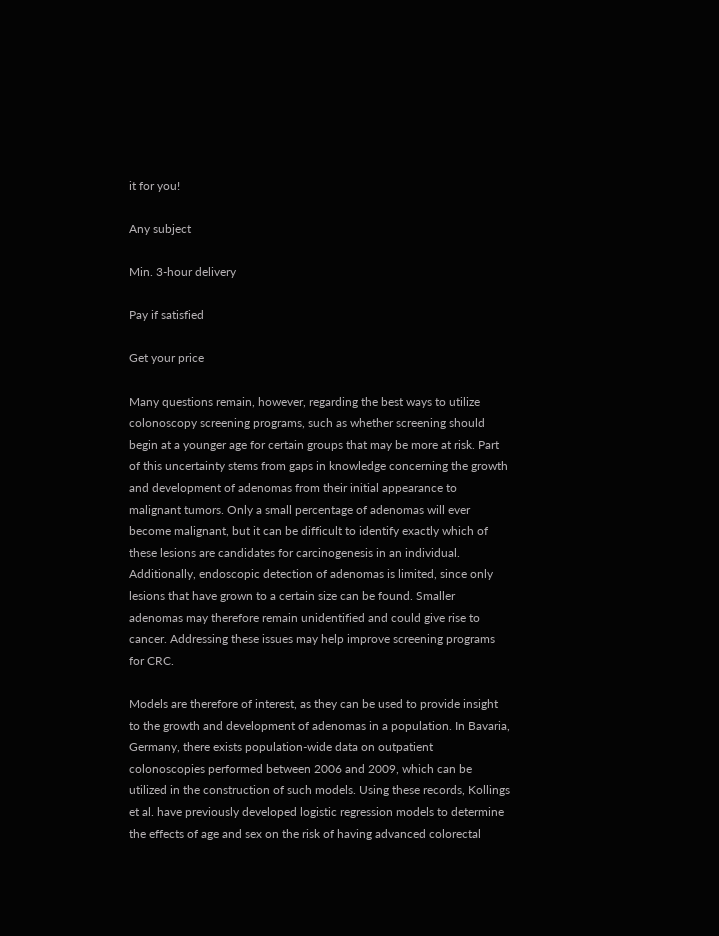it for you!

Any subject

Min. 3-hour delivery

Pay if satisfied

Get your price

Many questions remain, however, regarding the best ways to utilize colonoscopy screening programs, such as whether screening should begin at a younger age for certain groups that may be more at risk. Part of this uncertainty stems from gaps in knowledge concerning the growth and development of adenomas from their initial appearance to malignant tumors. Only a small percentage of adenomas will ever become malignant, but it can be difficult to identify exactly which of these lesions are candidates for carcinogenesis in an individual. Additionally, endoscopic detection of adenomas is limited, since only lesions that have grown to a certain size can be found. Smaller adenomas may therefore remain unidentified and could give rise to cancer. Addressing these issues may help improve screening programs for CRC.

Models are therefore of interest, as they can be used to provide insight to the growth and development of adenomas in a population. In Bavaria, Germany, there exists population-wide data on outpatient colonoscopies performed between 2006 and 2009, which can be utilized in the construction of such models. Using these records, Kollings et al. have previously developed logistic regression models to determine the effects of age and sex on the risk of having advanced colorectal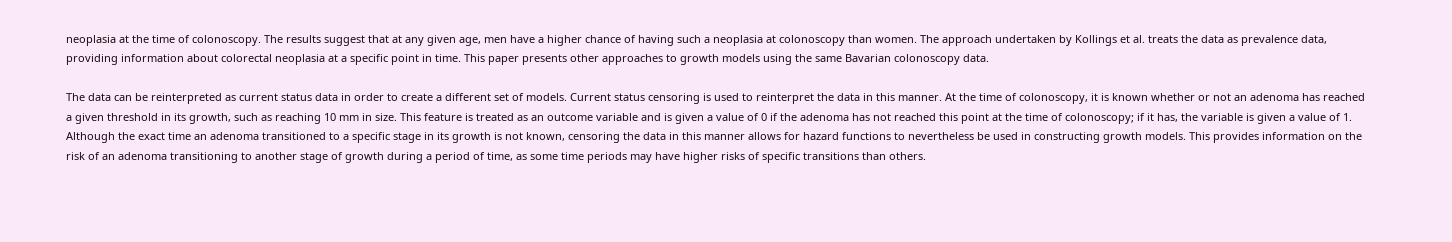neoplasia at the time of colonoscopy. The results suggest that at any given age, men have a higher chance of having such a neoplasia at colonoscopy than women. The approach undertaken by Kollings et al. treats the data as prevalence data, providing information about colorectal neoplasia at a specific point in time. This paper presents other approaches to growth models using the same Bavarian colonoscopy data.

The data can be reinterpreted as current status data in order to create a different set of models. Current status censoring is used to reinterpret the data in this manner. At the time of colonoscopy, it is known whether or not an adenoma has reached a given threshold in its growth, such as reaching 10 mm in size. This feature is treated as an outcome variable and is given a value of 0 if the adenoma has not reached this point at the time of colonoscopy; if it has, the variable is given a value of 1. Although the exact time an adenoma transitioned to a specific stage in its growth is not known, censoring the data in this manner allows for hazard functions to nevertheless be used in constructing growth models. This provides information on the risk of an adenoma transitioning to another stage of growth during a period of time, as some time periods may have higher risks of specific transitions than others.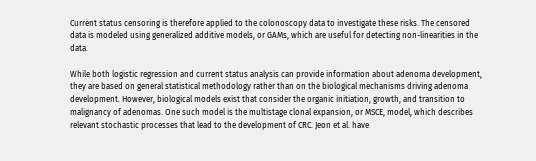Current status censoring is therefore applied to the colonoscopy data to investigate these risks. The censored data is modeled using generalized additive models, or GAMs, which are useful for detecting non-linearities in the data.

While both logistic regression and current status analysis can provide information about adenoma development, they are based on general statistical methodology rather than on the biological mechanisms driving adenoma development. However, biological models exist that consider the organic initiation, growth, and transition to malignancy of adenomas. One such model is the multistage clonal expansion, or MSCE, model, which describes relevant stochastic processes that lead to the development of CRC. Jeon et al. have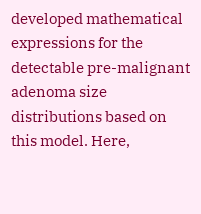developed mathematical expressions for the detectable pre-malignant adenoma size distributions based on this model. Here,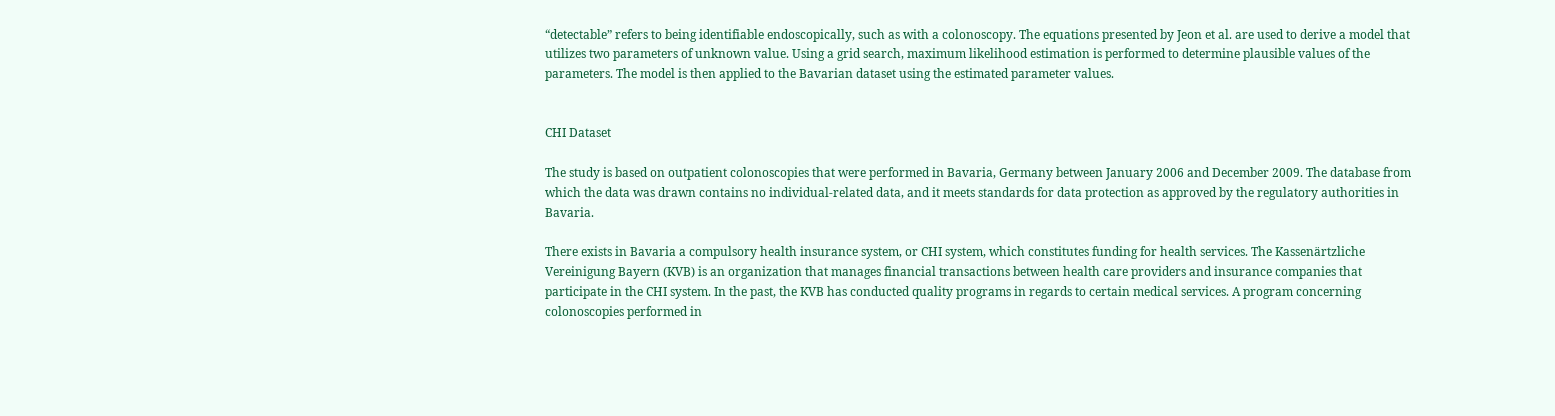“detectable” refers to being identifiable endoscopically, such as with a colonoscopy. The equations presented by Jeon et al. are used to derive a model that utilizes two parameters of unknown value. Using a grid search, maximum likelihood estimation is performed to determine plausible values of the parameters. The model is then applied to the Bavarian dataset using the estimated parameter values.


CHI Dataset

The study is based on outpatient colonoscopies that were performed in Bavaria, Germany between January 2006 and December 2009. The database from which the data was drawn contains no individual-related data, and it meets standards for data protection as approved by the regulatory authorities in Bavaria.

There exists in Bavaria a compulsory health insurance system, or CHI system, which constitutes funding for health services. The Kassenärtzliche Vereinigung Bayern (KVB) is an organization that manages financial transactions between health care providers and insurance companies that participate in the CHI system. In the past, the KVB has conducted quality programs in regards to certain medical services. A program concerning colonoscopies performed in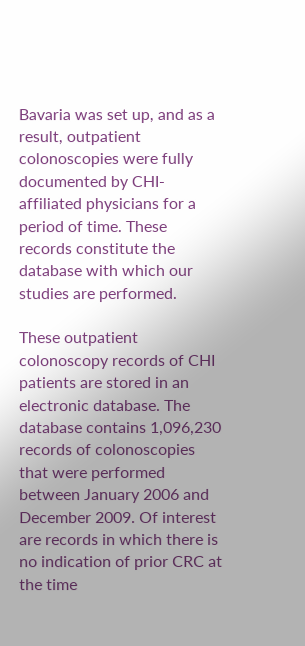Bavaria was set up, and as a result, outpatient colonoscopies were fully documented by CHI-affiliated physicians for a period of time. These records constitute the database with which our studies are performed.

These outpatient colonoscopy records of CHI patients are stored in an electronic database. The database contains 1,096,230 records of colonoscopies that were performed between January 2006 and December 2009. Of interest are records in which there is no indication of prior CRC at the time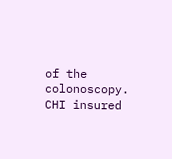of the colonoscopy. CHI insured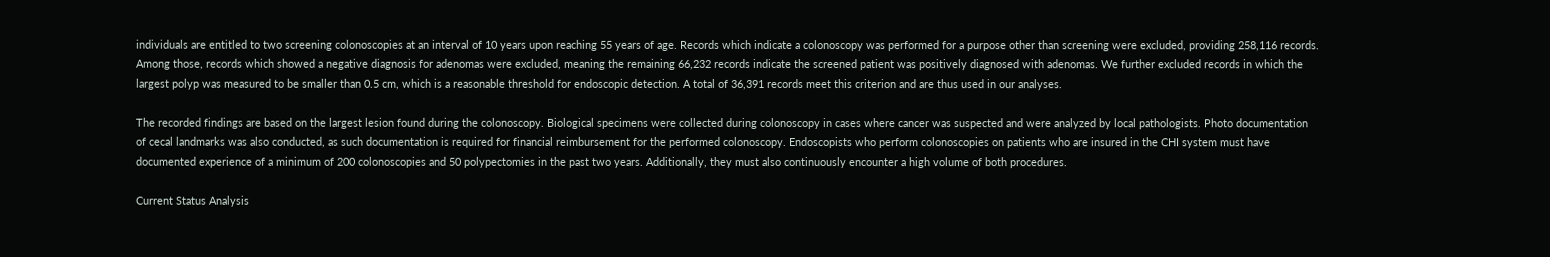individuals are entitled to two screening colonoscopies at an interval of 10 years upon reaching 55 years of age. Records which indicate a colonoscopy was performed for a purpose other than screening were excluded, providing 258,116 records. Among those, records which showed a negative diagnosis for adenomas were excluded, meaning the remaining 66,232 records indicate the screened patient was positively diagnosed with adenomas. We further excluded records in which the largest polyp was measured to be smaller than 0.5 cm, which is a reasonable threshold for endoscopic detection. A total of 36,391 records meet this criterion and are thus used in our analyses.

The recorded findings are based on the largest lesion found during the colonoscopy. Biological specimens were collected during colonoscopy in cases where cancer was suspected and were analyzed by local pathologists. Photo documentation of cecal landmarks was also conducted, as such documentation is required for financial reimbursement for the performed colonoscopy. Endoscopists who perform colonoscopies on patients who are insured in the CHI system must have documented experience of a minimum of 200 colonoscopies and 50 polypectomies in the past two years. Additionally, they must also continuously encounter a high volume of both procedures.

Current Status Analysis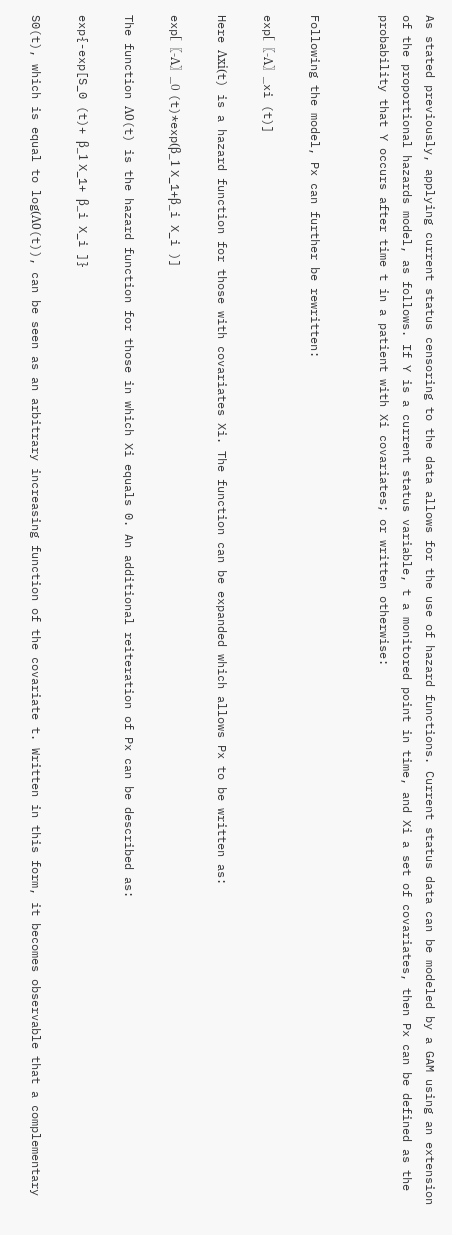As stated previously, applying current status censoring to the data allows for the use of hazard functions. Current status data can be modeled by a GAM using an extension of the proportional hazards model, as follows. If Y is a current status variable, t a monitored point in time, and Xi a set of covariates, then Px can be defined as the probability that Y occurs after time t in a patient with Xi covariates; or written otherwise:


Following the model, Px can further be rewritten:

exp[〖-Λ〗_xi (t)]

Here Λxi(t) is a hazard function for those with covariates Xi. The function can be expanded which allows Px to be written as:

exp[〖-Λ〗_0 (t)*exp(β_1 X_1+β_i X_i )]

The function Λ0(t) is the hazard function for those in which Xi equals 0. An additional reiteration of Px can be described as:

exp{-exp[S_0 (t)+ β_1 X_1+ β_i X_i ]}

S0(t), which is equal to log(Λ0(t)), can be seen as an arbitrary increasing function of the covariate t. Written in this form, it becomes observable that a complementary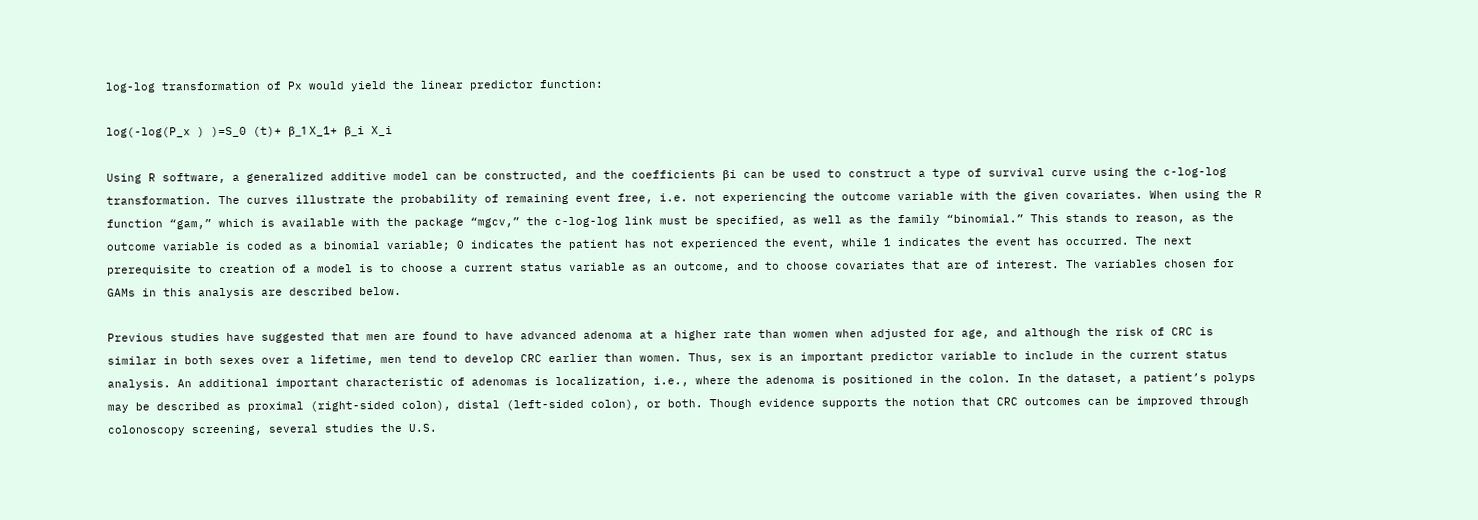log-log transformation of Px would yield the linear predictor function:

log(-log(P_x ) )=S_0 (t)+ β_1 X_1+ β_i X_i

Using R software, a generalized additive model can be constructed, and the coefficients βi can be used to construct a type of survival curve using the c-log-log transformation. The curves illustrate the probability of remaining event free, i.e. not experiencing the outcome variable with the given covariates. When using the R function “gam,” which is available with the package “mgcv,” the c-log-log link must be specified, as well as the family “binomial.” This stands to reason, as the outcome variable is coded as a binomial variable; 0 indicates the patient has not experienced the event, while 1 indicates the event has occurred. The next prerequisite to creation of a model is to choose a current status variable as an outcome, and to choose covariates that are of interest. The variables chosen for GAMs in this analysis are described below.

Previous studies have suggested that men are found to have advanced adenoma at a higher rate than women when adjusted for age, and although the risk of CRC is similar in both sexes over a lifetime, men tend to develop CRC earlier than women. Thus, sex is an important predictor variable to include in the current status analysis. An additional important characteristic of adenomas is localization, i.e., where the adenoma is positioned in the colon. In the dataset, a patient’s polyps may be described as proximal (right-sided colon), distal (left-sided colon), or both. Though evidence supports the notion that CRC outcomes can be improved through colonoscopy screening, several studies the U.S.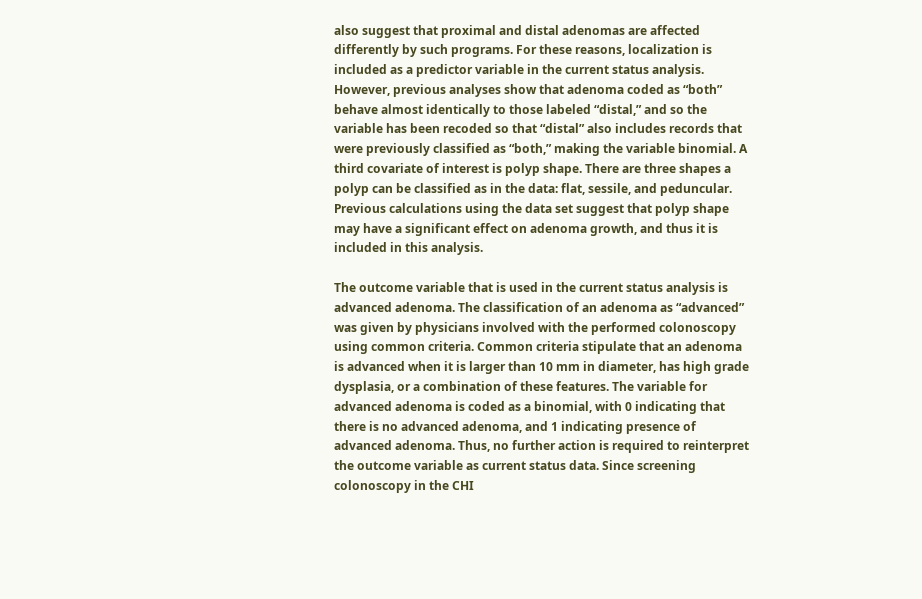also suggest that proximal and distal adenomas are affected differently by such programs. For these reasons, localization is included as a predictor variable in the current status analysis. However, previous analyses show that adenoma coded as “both” behave almost identically to those labeled “distal,” and so the variable has been recoded so that “distal” also includes records that were previously classified as “both,” making the variable binomial. A third covariate of interest is polyp shape. There are three shapes a polyp can be classified as in the data: flat, sessile, and peduncular. Previous calculations using the data set suggest that polyp shape may have a significant effect on adenoma growth, and thus it is included in this analysis.

The outcome variable that is used in the current status analysis is advanced adenoma. The classification of an adenoma as “advanced” was given by physicians involved with the performed colonoscopy using common criteria. Common criteria stipulate that an adenoma is advanced when it is larger than 10 mm in diameter, has high grade dysplasia, or a combination of these features. The variable for advanced adenoma is coded as a binomial, with 0 indicating that there is no advanced adenoma, and 1 indicating presence of advanced adenoma. Thus, no further action is required to reinterpret the outcome variable as current status data. Since screening colonoscopy in the CHI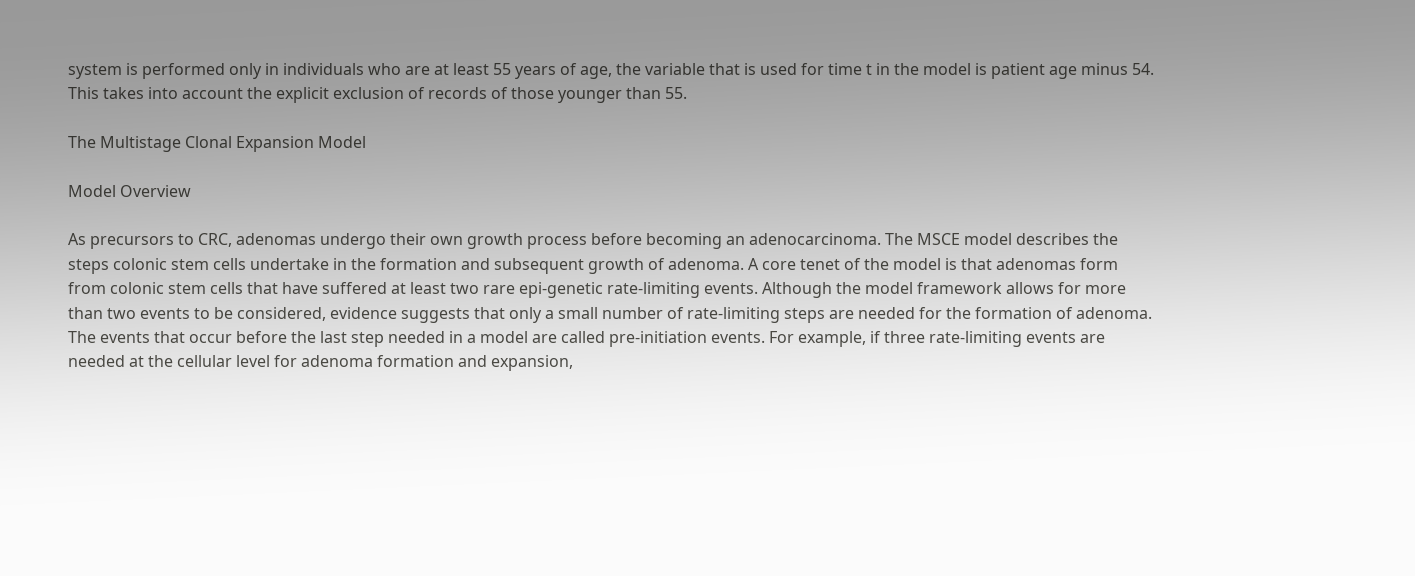system is performed only in individuals who are at least 55 years of age, the variable that is used for time t in the model is patient age minus 54. This takes into account the explicit exclusion of records of those younger than 55.

The Multistage Clonal Expansion Model

Model Overview

As precursors to CRC, adenomas undergo their own growth process before becoming an adenocarcinoma. The MSCE model describes the steps colonic stem cells undertake in the formation and subsequent growth of adenoma. A core tenet of the model is that adenomas form from colonic stem cells that have suffered at least two rare epi-genetic rate-limiting events. Although the model framework allows for more than two events to be considered, evidence suggests that only a small number of rate-limiting steps are needed for the formation of adenoma. The events that occur before the last step needed in a model are called pre-initiation events. For example, if three rate-limiting events are needed at the cellular level for adenoma formation and expansion,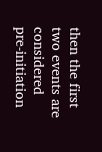then the first two events are considered pre-initiation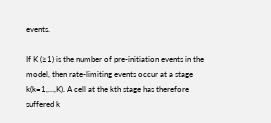events.

If K (≥1) is the number of pre-initiation events in the model, then rate-limiting events occur at a stage k(k=1,…,K). A cell at the kth stage has therefore suffered k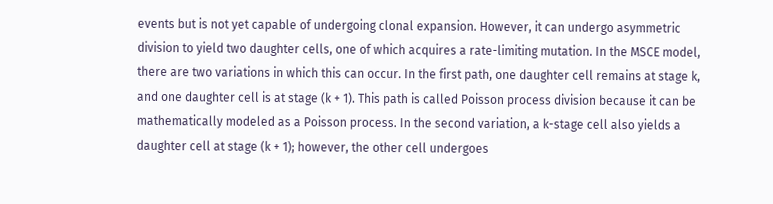events but is not yet capable of undergoing clonal expansion. However, it can undergo asymmetric division to yield two daughter cells, one of which acquires a rate-limiting mutation. In the MSCE model, there are two variations in which this can occur. In the first path, one daughter cell remains at stage k, and one daughter cell is at stage (k + 1). This path is called Poisson process division because it can be mathematically modeled as a Poisson process. In the second variation, a k-stage cell also yields a daughter cell at stage (k + 1); however, the other cell undergoes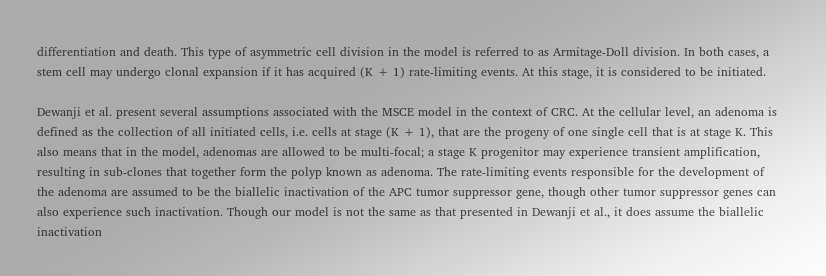differentiation and death. This type of asymmetric cell division in the model is referred to as Armitage-Doll division. In both cases, a stem cell may undergo clonal expansion if it has acquired (K + 1) rate-limiting events. At this stage, it is considered to be initiated.

Dewanji et al. present several assumptions associated with the MSCE model in the context of CRC. At the cellular level, an adenoma is defined as the collection of all initiated cells, i.e. cells at stage (K + 1), that are the progeny of one single cell that is at stage K. This also means that in the model, adenomas are allowed to be multi-focal; a stage K progenitor may experience transient amplification, resulting in sub-clones that together form the polyp known as adenoma. The rate-limiting events responsible for the development of the adenoma are assumed to be the biallelic inactivation of the APC tumor suppressor gene, though other tumor suppressor genes can also experience such inactivation. Though our model is not the same as that presented in Dewanji et al., it does assume the biallelic inactivation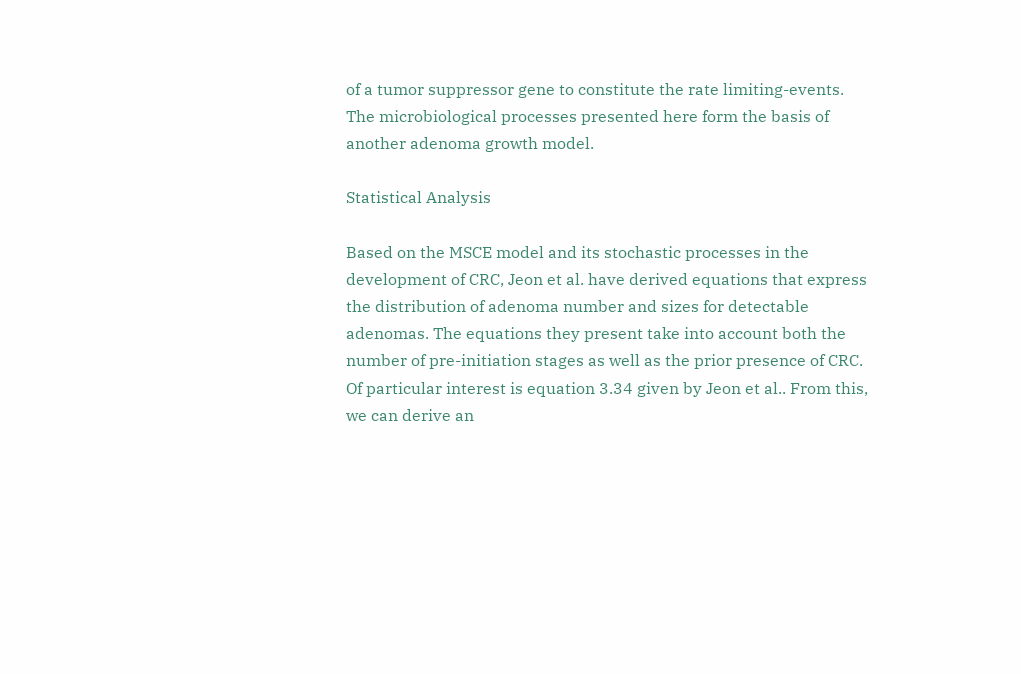of a tumor suppressor gene to constitute the rate limiting-events. The microbiological processes presented here form the basis of another adenoma growth model.

Statistical Analysis

Based on the MSCE model and its stochastic processes in the development of CRC, Jeon et al. have derived equations that express the distribution of adenoma number and sizes for detectable adenomas. The equations they present take into account both the number of pre-initiation stages as well as the prior presence of CRC. Of particular interest is equation 3.34 given by Jeon et al.. From this, we can derive an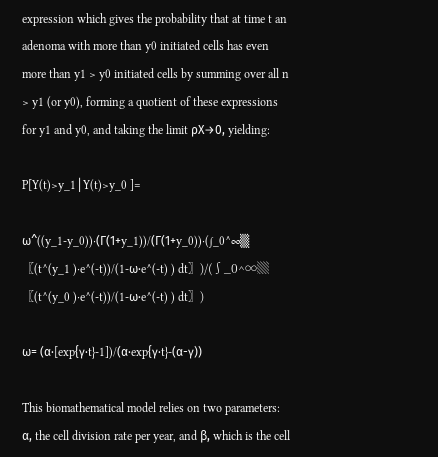expression which gives the probability that at time t an adenoma with more than y0 initiated cells has even more than y1 > y0 initiated cells by summing over all n > y1 (or y0), forming a quotient of these expressions for y1 and y0, and taking the limit ρX→0, yielding:

P[Y(t)>y_1│Y(t)>y_0 ]=

ω^((y_1-y_0))∙(Γ(1+y_1))/(Γ(1+y_0))∙(∫_0^∞▒〖(t^(y_1 )∙e^(-t))/(1-ω∙e^(-t) ) dt〗)/(∫_0^∞▒〖(t^(y_0 )∙e^(-t))/(1-ω∙e^(-t) ) dt〗)

ω= (α∙[exp{γ∙t}-1])/(α∙exp{γ∙t}-(α-γ))

This biomathematical model relies on two parameters: α, the cell division rate per year, and β, which is the cell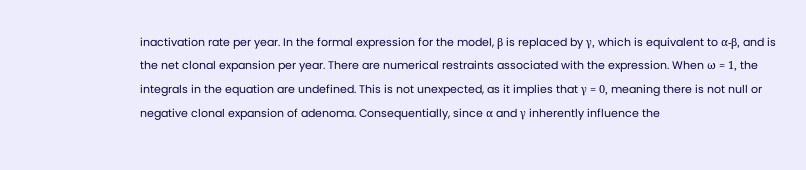inactivation rate per year. In the formal expression for the model, β is replaced by γ, which is equivalent to α-β, and is the net clonal expansion per year. There are numerical restraints associated with the expression. When ω = 1, the integrals in the equation are undefined. This is not unexpected, as it implies that γ = 0, meaning there is not null or negative clonal expansion of adenoma. Consequentially, since α and γ inherently influence the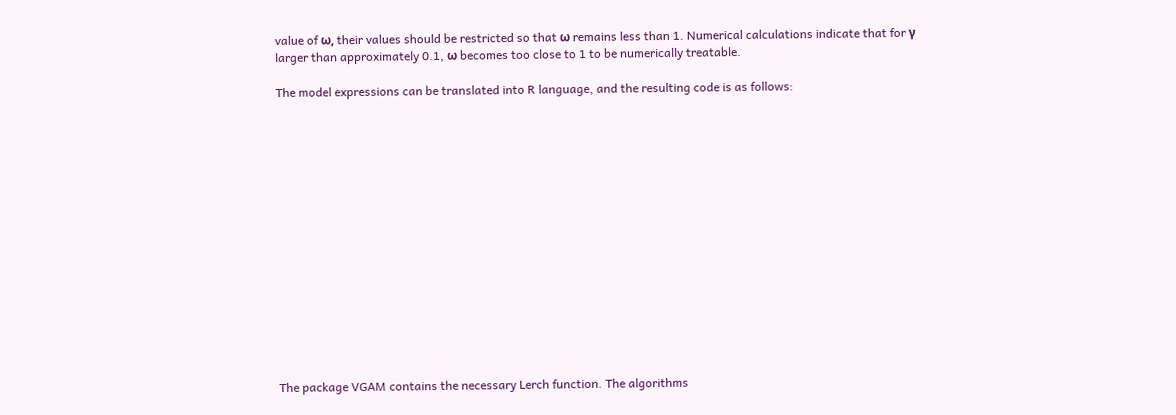value of ω, their values should be restricted so that ω remains less than 1. Numerical calculations indicate that for γ larger than approximately 0.1, ω becomes too close to 1 to be numerically treatable.

The model expressions can be translated into R language, and the resulting code is as follows:
















The package VGAM contains the necessary Lerch function. The algorithms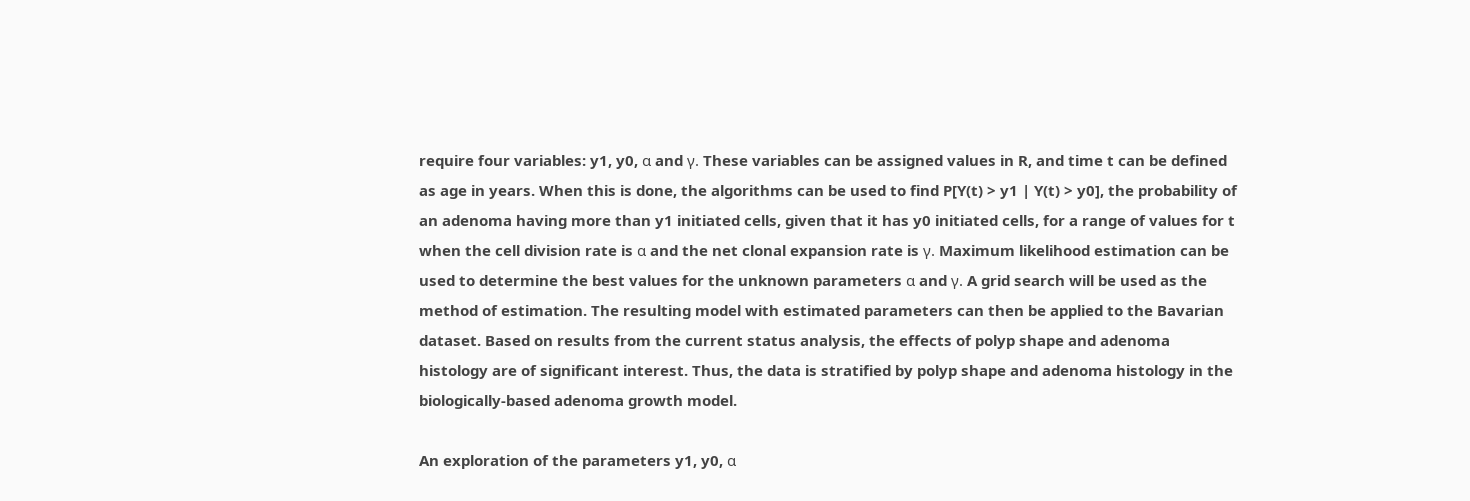require four variables: y1, y0, α and γ. These variables can be assigned values in R, and time t can be defined as age in years. When this is done, the algorithms can be used to find P[Y(t) > y1 | Y(t) > y0], the probability of an adenoma having more than y1 initiated cells, given that it has y0 initiated cells, for a range of values for t when the cell division rate is α and the net clonal expansion rate is γ. Maximum likelihood estimation can be used to determine the best values for the unknown parameters α and γ. A grid search will be used as the method of estimation. The resulting model with estimated parameters can then be applied to the Bavarian dataset. Based on results from the current status analysis, the effects of polyp shape and adenoma histology are of significant interest. Thus, the data is stratified by polyp shape and adenoma histology in the biologically-based adenoma growth model.

An exploration of the parameters y1, y0, α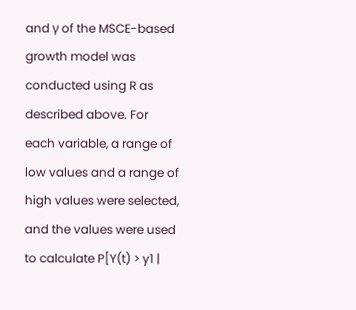and γ of the MSCE-based growth model was conducted using R as described above. For each variable, a range of low values and a range of high values were selected, and the values were used to calculate P[Y(t) > y1 |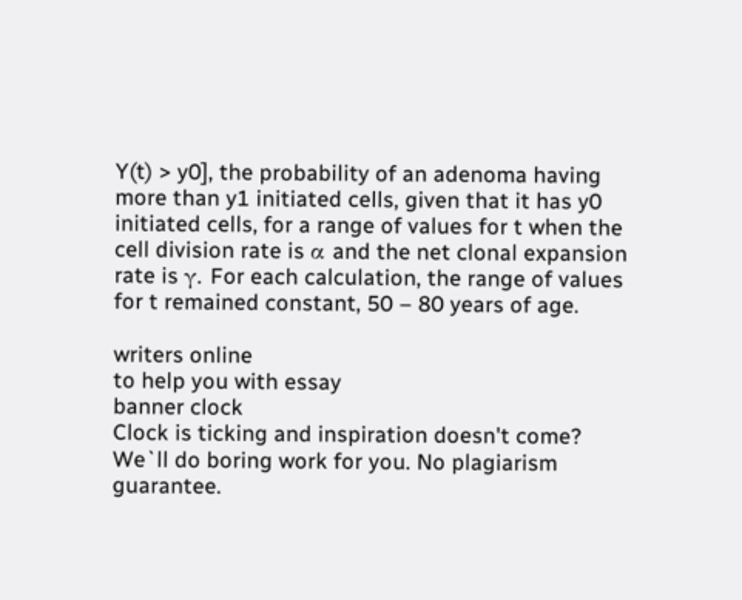Y(t) > y0], the probability of an adenoma having more than y1 initiated cells, given that it has y0 initiated cells, for a range of values for t when the cell division rate is α and the net clonal expansion rate is γ. For each calculation, the range of values for t remained constant, 50 – 80 years of age.

writers online
to help you with essay
banner clock
Clock is ticking and inspiration doesn't come?
We`ll do boring work for you. No plagiarism guarantee.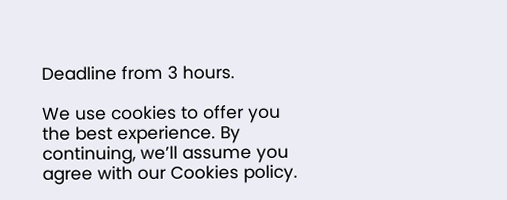Deadline from 3 hours.

We use cookies to offer you the best experience. By continuing, we’ll assume you agree with our Cookies policy.